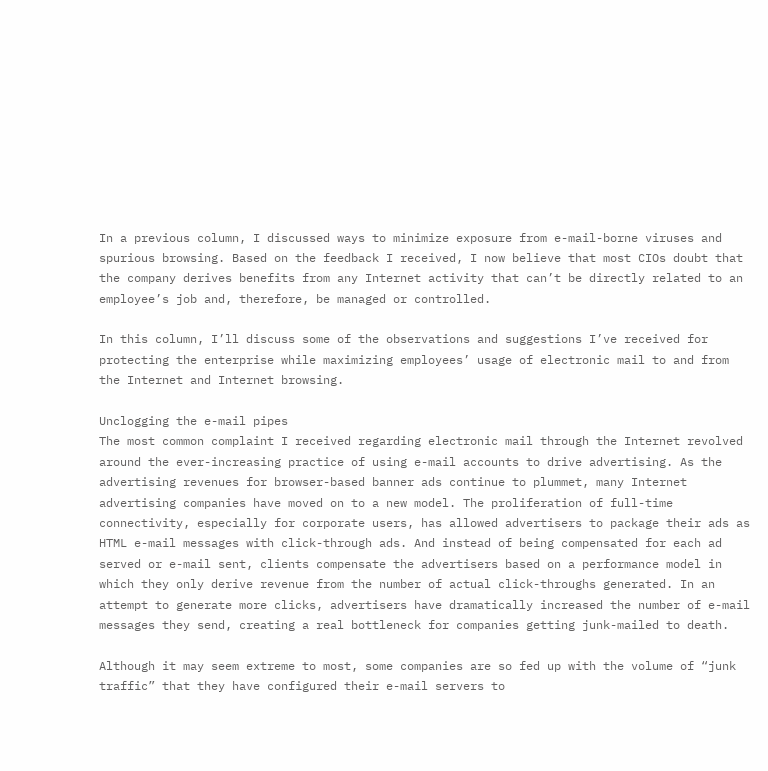In a previous column, I discussed ways to minimize exposure from e-mail-borne viruses and spurious browsing. Based on the feedback I received, I now believe that most CIOs doubt that the company derives benefits from any Internet activity that can’t be directly related to an employee’s job and, therefore, be managed or controlled.

In this column, I’ll discuss some of the observations and suggestions I’ve received for protecting the enterprise while maximizing employees’ usage of electronic mail to and from the Internet and Internet browsing.

Unclogging the e-mail pipes
The most common complaint I received regarding electronic mail through the Internet revolved around the ever-increasing practice of using e-mail accounts to drive advertising. As the advertising revenues for browser-based banner ads continue to plummet, many Internet advertising companies have moved on to a new model. The proliferation of full-time connectivity, especially for corporate users, has allowed advertisers to package their ads as HTML e-mail messages with click-through ads. And instead of being compensated for each ad served or e-mail sent, clients compensate the advertisers based on a performance model in which they only derive revenue from the number of actual click-throughs generated. In an attempt to generate more clicks, advertisers have dramatically increased the number of e-mail messages they send, creating a real bottleneck for companies getting junk-mailed to death.

Although it may seem extreme to most, some companies are so fed up with the volume of “junk traffic” that they have configured their e-mail servers to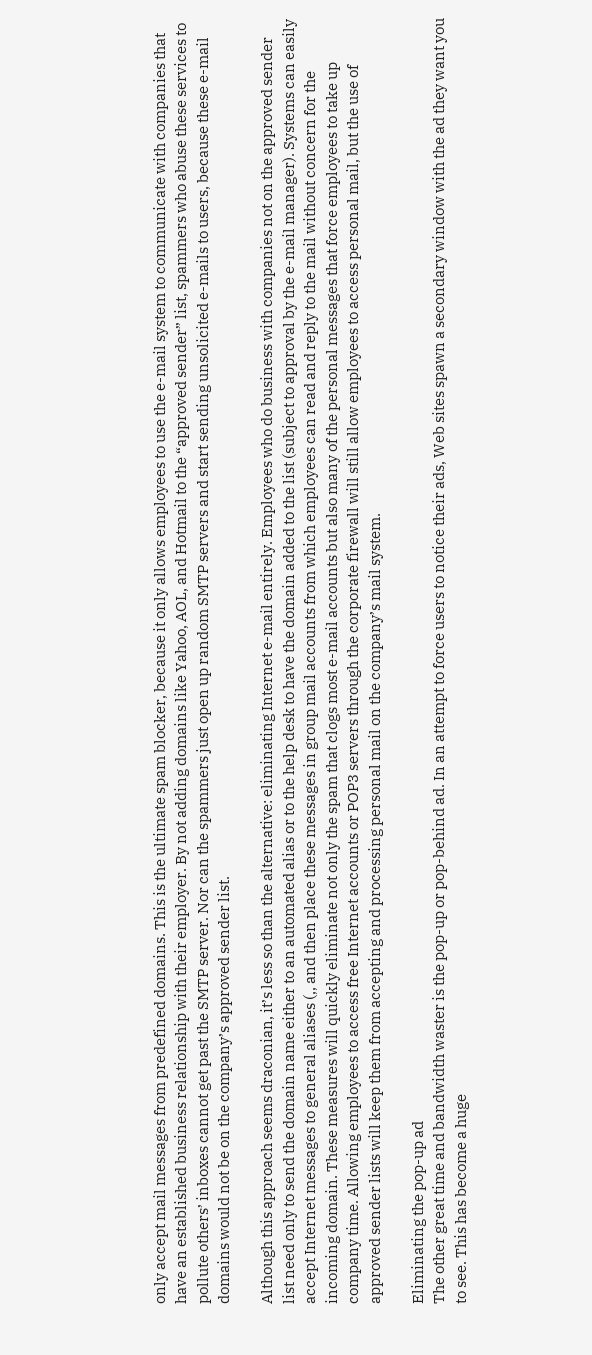only accept mail messages from predefined domains. This is the ultimate spam blocker, because it only allows employees to use the e-mail system to communicate with companies that have an established business relationship with their employer. By not adding domains like Yahoo, AOL, and Hotmail to the “approved sender” list, spammers who abuse these services to pollute others’ inboxes cannot get past the SMTP server. Nor can the spammers just open up random SMTP servers and start sending unsolicited e-mails to users, because these e-mail domains would not be on the company’s approved sender list.

Although this approach seems draconian, it’s less so than the alternative: eliminating Internet e-mail entirely. Employees who do business with companies not on the approved sender list need only to send the domain name either to an automated alias or to the help desk to have the domain added to the list (subject to approval by the e-mail manager). Systems can easily accept Internet messages to general aliases (,, and then place these messages in group mail accounts from which employees can read and reply to the mail without concern for the incoming domain. These measures will quickly eliminate not only the spam that clogs most e-mail accounts but also many of the personal messages that force employees to take up company time. Allowing employees to access free Internet accounts or POP3 servers through the corporate firewall will still allow employees to access personal mail, but the use of approved sender lists will keep them from accepting and processing personal mail on the company’s mail system.

Eliminating the pop-up ad
The other great time and bandwidth waster is the pop-up or pop-behind ad. In an attempt to force users to notice their ads, Web sites spawn a secondary window with the ad they want you to see. This has become a huge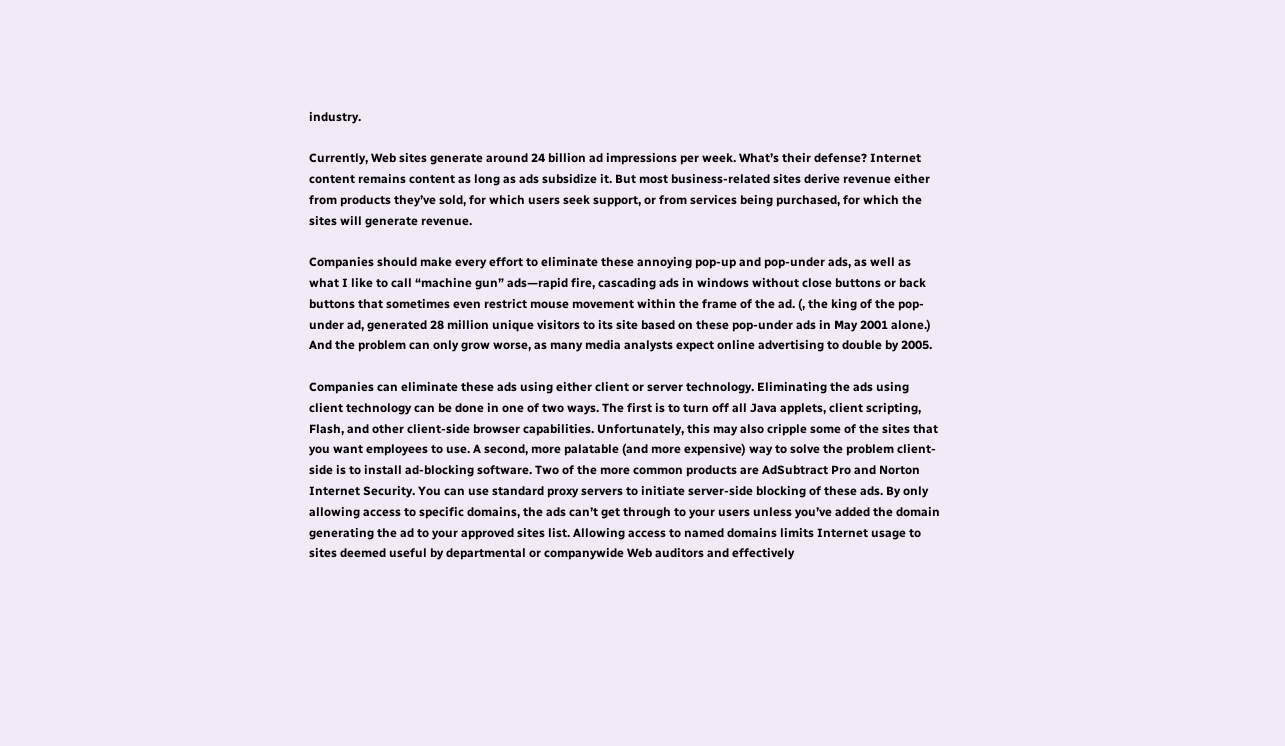industry.

Currently, Web sites generate around 24 billion ad impressions per week. What’s their defense? Internet content remains content as long as ads subsidize it. But most business-related sites derive revenue either from products they’ve sold, for which users seek support, or from services being purchased, for which the sites will generate revenue.

Companies should make every effort to eliminate these annoying pop-up and pop-under ads, as well as what I like to call “machine gun” ads—rapid fire, cascading ads in windows without close buttons or back buttons that sometimes even restrict mouse movement within the frame of the ad. (, the king of the pop-under ad, generated 28 million unique visitors to its site based on these pop-under ads in May 2001 alone.) And the problem can only grow worse, as many media analysts expect online advertising to double by 2005.

Companies can eliminate these ads using either client or server technology. Eliminating the ads using client technology can be done in one of two ways. The first is to turn off all Java applets, client scripting, Flash, and other client-side browser capabilities. Unfortunately, this may also cripple some of the sites that you want employees to use. A second, more palatable (and more expensive) way to solve the problem client-side is to install ad-blocking software. Two of the more common products are AdSubtract Pro and Norton Internet Security. You can use standard proxy servers to initiate server-side blocking of these ads. By only allowing access to specific domains, the ads can’t get through to your users unless you’ve added the domain generating the ad to your approved sites list. Allowing access to named domains limits Internet usage to sites deemed useful by departmental or companywide Web auditors and effectively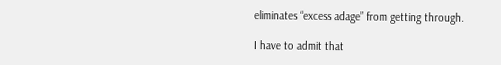eliminates “excess adage” from getting through.

I have to admit that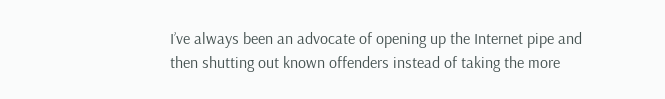I’ve always been an advocate of opening up the Internet pipe and then shutting out known offenders instead of taking the more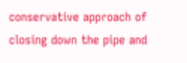conservative approach of closing down the pipe and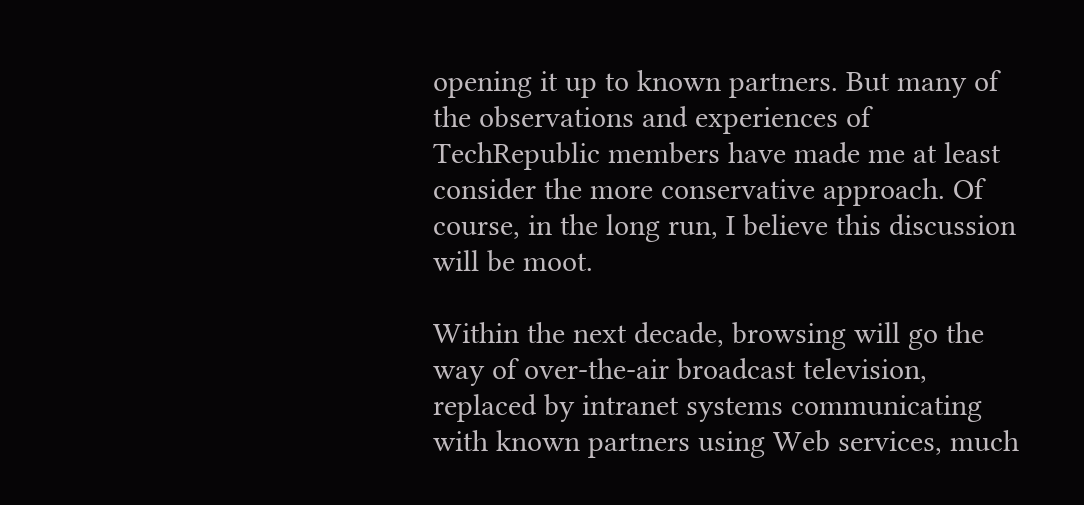opening it up to known partners. But many of the observations and experiences of TechRepublic members have made me at least consider the more conservative approach. Of course, in the long run, I believe this discussion will be moot.

Within the next decade, browsing will go the way of over-the-air broadcast television, replaced by intranet systems communicating with known partners using Web services, much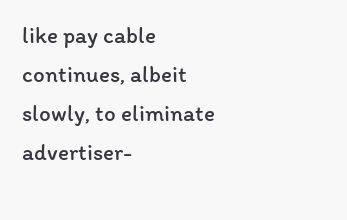like pay cable continues, albeit slowly, to eliminate advertiser-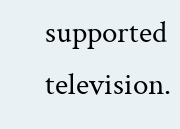supported television.